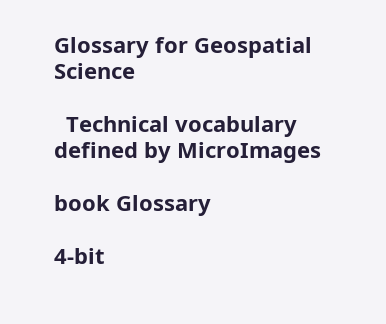Glossary for Geospatial Science

  Technical vocabulary defined by MicroImages

book Glossary

4-bit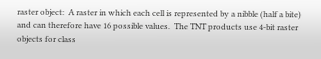raster object:  A raster in which each cell is represented by a nibble (half a bite) and can therefore have 16 possible values.  The TNT products use 4-bit raster objects for class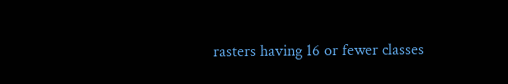rasters having 16 or fewer classes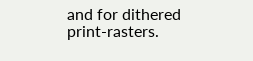and for dithered print-rasters.